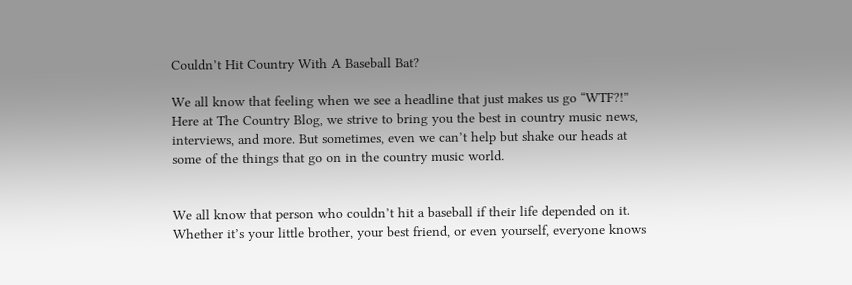Couldn’t Hit Country With A Baseball Bat?

We all know that feeling when we see a headline that just makes us go “WTF?!” Here at The Country Blog, we strive to bring you the best in country music news, interviews, and more. But sometimes, even we can’t help but shake our heads at some of the things that go on in the country music world.


We all know that person who couldn’t hit a baseball if their life depended on it. Whether it’s your little brother, your best friend, or even yourself, everyone knows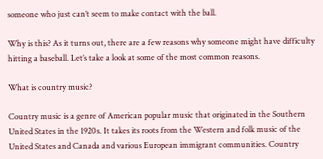someone who just can’t seem to make contact with the ball.

Why is this? As it turns out, there are a few reasons why someone might have difficulty hitting a baseball. Let’s take a look at some of the most common reasons.

What is country music?

Country music is a genre of American popular music that originated in the Southern United States in the 1920s. It takes its roots from the Western and folk music of the United States and Canada and various European immigrant communities. Country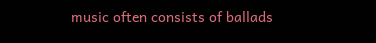music often consists of ballads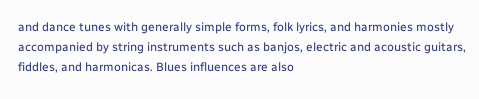and dance tunes with generally simple forms, folk lyrics, and harmonies mostly accompanied by string instruments such as banjos, electric and acoustic guitars, fiddles, and harmonicas. Blues influences are also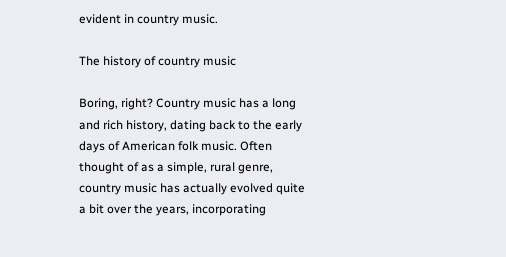evident in country music.

The history of country music

Boring, right? Country music has a long and rich history, dating back to the early days of American folk music. Often thought of as a simple, rural genre, country music has actually evolved quite a bit over the years, incorporating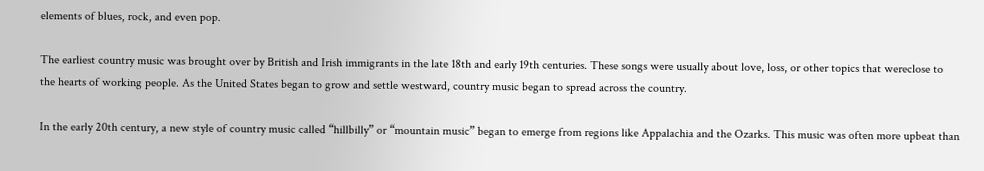elements of blues, rock, and even pop.

The earliest country music was brought over by British and Irish immigrants in the late 18th and early 19th centuries. These songs were usually about love, loss, or other topics that wereclose to the hearts of working people. As the United States began to grow and settle westward, country music began to spread across the country.

In the early 20th century, a new style of country music called “hillbilly” or “mountain music” began to emerge from regions like Appalachia and the Ozarks. This music was often more upbeat than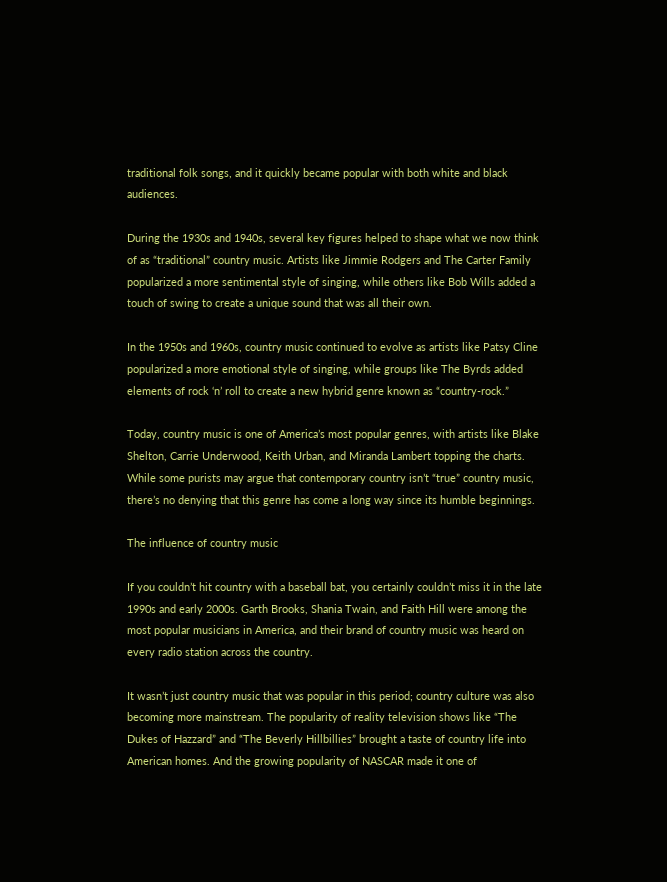traditional folk songs, and it quickly became popular with both white and black audiences.

During the 1930s and 1940s, several key figures helped to shape what we now think of as “traditional” country music. Artists like Jimmie Rodgers and The Carter Family popularized a more sentimental style of singing, while others like Bob Wills added a touch of swing to create a unique sound that was all their own.

In the 1950s and 1960s, country music continued to evolve as artists like Patsy Cline popularized a more emotional style of singing, while groups like The Byrds added elements of rock ‘n’ roll to create a new hybrid genre known as “country-rock.”

Today, country music is one of America’s most popular genres, with artists like Blake Shelton, Carrie Underwood, Keith Urban, and Miranda Lambert topping the charts. While some purists may argue that contemporary country isn’t “true” country music, there’s no denying that this genre has come a long way since its humble beginnings.

The influence of country music

If you couldn’t hit country with a baseball bat, you certainly couldn’t miss it in the late 1990s and early 2000s. Garth Brooks, Shania Twain, and Faith Hill were among the most popular musicians in America, and their brand of country music was heard on every radio station across the country.

It wasn’t just country music that was popular in this period; country culture was also becoming more mainstream. The popularity of reality television shows like “The Dukes of Hazzard” and “The Beverly Hillbillies” brought a taste of country life into American homes. And the growing popularity of NASCAR made it one of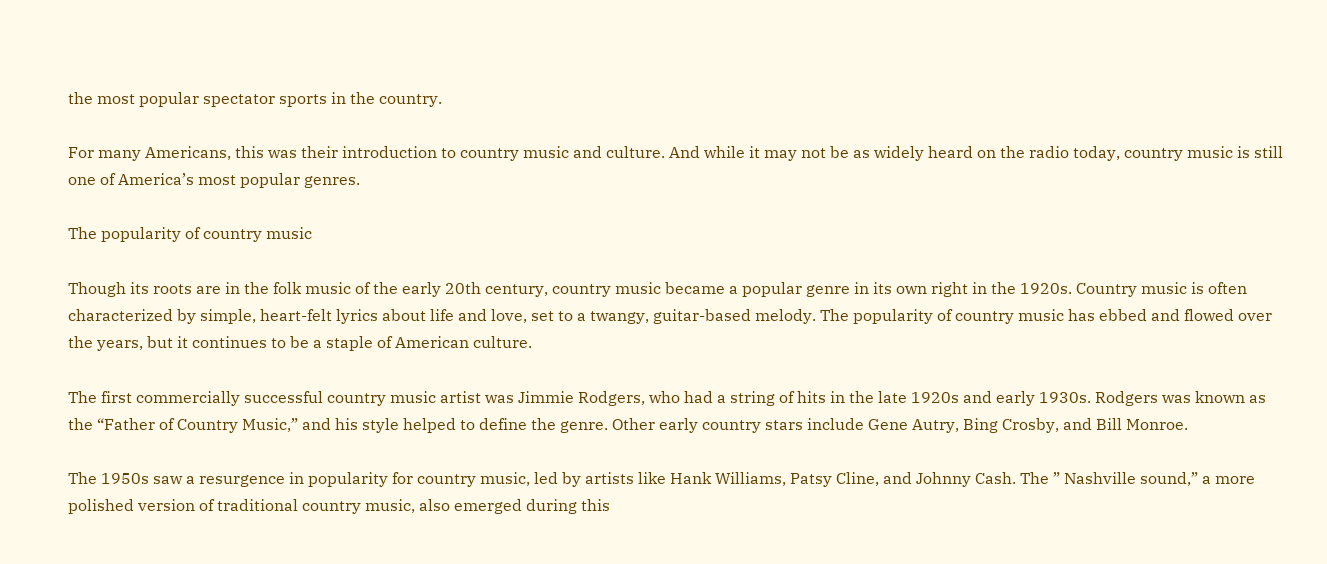the most popular spectator sports in the country.

For many Americans, this was their introduction to country music and culture. And while it may not be as widely heard on the radio today, country music is still one of America’s most popular genres.

The popularity of country music

Though its roots are in the folk music of the early 20th century, country music became a popular genre in its own right in the 1920s. Country music is often characterized by simple, heart-felt lyrics about life and love, set to a twangy, guitar-based melody. The popularity of country music has ebbed and flowed over the years, but it continues to be a staple of American culture.

The first commercially successful country music artist was Jimmie Rodgers, who had a string of hits in the late 1920s and early 1930s. Rodgers was known as the “Father of Country Music,” and his style helped to define the genre. Other early country stars include Gene Autry, Bing Crosby, and Bill Monroe.

The 1950s saw a resurgence in popularity for country music, led by artists like Hank Williams, Patsy Cline, and Johnny Cash. The ” Nashville sound,” a more polished version of traditional country music, also emerged during this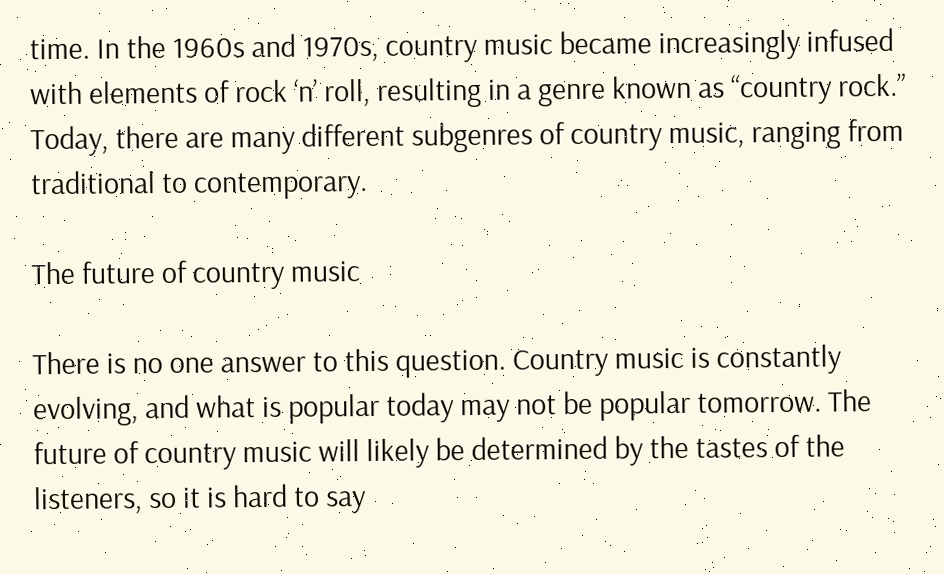time. In the 1960s and 1970s, country music became increasingly infused with elements of rock ‘n’ roll, resulting in a genre known as “country rock.” Today, there are many different subgenres of country music, ranging from traditional to contemporary.

The future of country music

There is no one answer to this question. Country music is constantly evolving, and what is popular today may not be popular tomorrow. The future of country music will likely be determined by the tastes of the listeners, so it is hard to say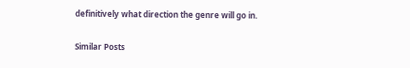definitively what direction the genre will go in.

Similar Posts